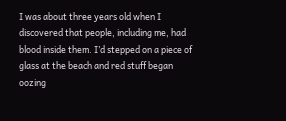I was about three years old when I discovered that people, including me, had blood inside them. I’d stepped on a piece of glass at the beach and red stuff began oozing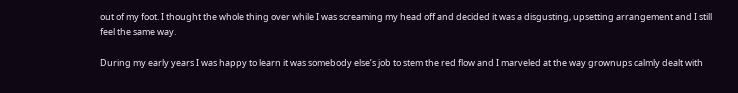out of my foot. I thought the whole thing over while I was screaming my head off and decided it was a disgusting, upsetting arrangement and I still feel the same way.

During my early years I was happy to learn it was somebody else’s job to stem the red flow and I marveled at the way grownups calmly dealt with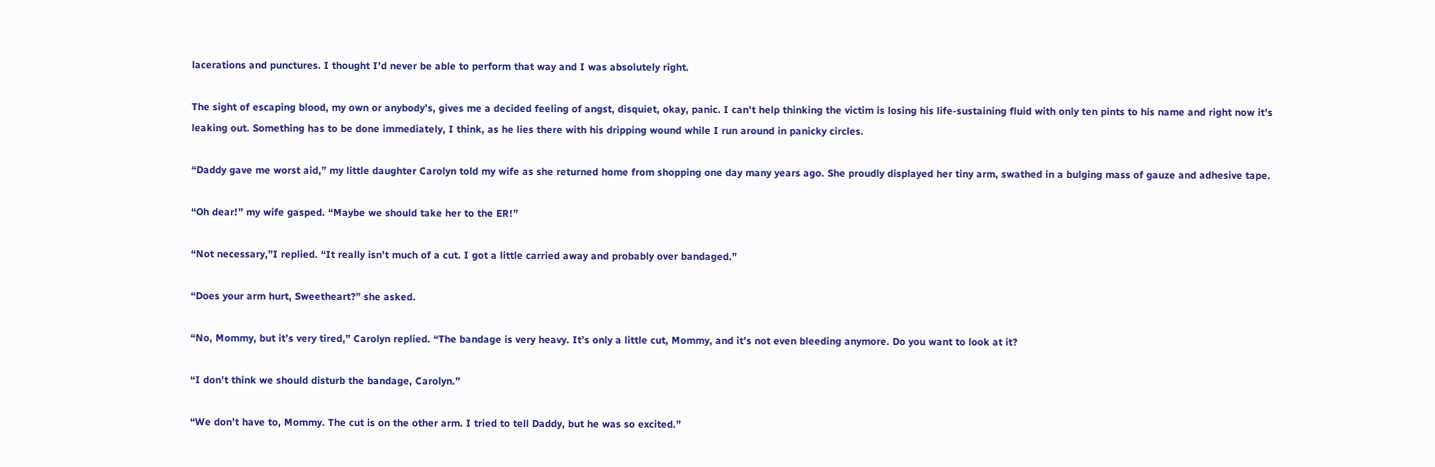lacerations and punctures. I thought I’d never be able to perform that way and I was absolutely right.

The sight of escaping blood, my own or anybody’s, gives me a decided feeling of angst, disquiet, okay, panic. I can’t help thinking the victim is losing his life-sustaining fluid with only ten pints to his name and right now it’s leaking out. Something has to be done immediately, I think, as he lies there with his dripping wound while I run around in panicky circles.

“Daddy gave me worst aid,” my little daughter Carolyn told my wife as she returned home from shopping one day many years ago. She proudly displayed her tiny arm, swathed in a bulging mass of gauze and adhesive tape.

“Oh dear!” my wife gasped. “Maybe we should take her to the ER!”

“Not necessary,”I replied. “It really isn’t much of a cut. I got a little carried away and probably over bandaged.”

“Does your arm hurt, Sweetheart?” she asked.

“No, Mommy, but it’s very tired,” Carolyn replied. “The bandage is very heavy. It’s only a little cut, Mommy, and it’s not even bleeding anymore. Do you want to look at it?

“I don’t think we should disturb the bandage, Carolyn.”

“We don’t have to, Mommy. The cut is on the other arm. I tried to tell Daddy, but he was so excited.”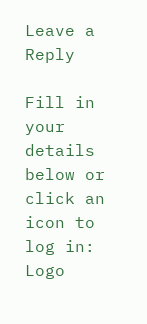Leave a Reply

Fill in your details below or click an icon to log in: Logo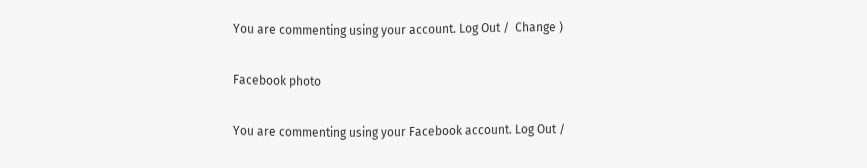You are commenting using your account. Log Out /  Change )

Facebook photo

You are commenting using your Facebook account. Log Out /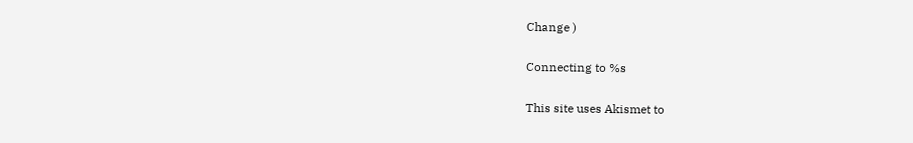Change )

Connecting to %s

This site uses Akismet to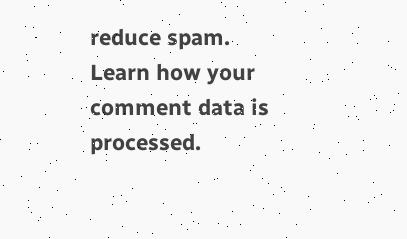reduce spam. Learn how your comment data is processed.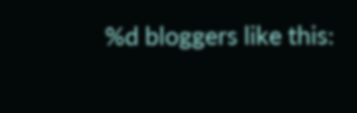%d bloggers like this: